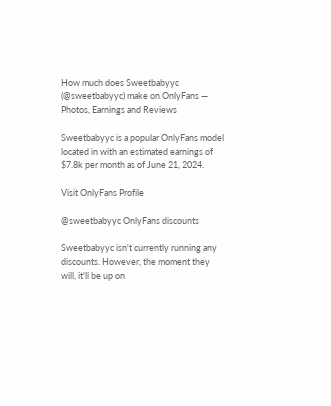How much does Sweetbabyyc (@sweetbabyyc) make on OnlyFans — Photos, Earnings and Reviews

Sweetbabyyc is a popular OnlyFans model located in with an estimated earnings of $7.8k per month as of June 21, 2024.

Visit OnlyFans Profile

@sweetbabyyc OnlyFans discounts

Sweetbabyyc isn't currently running any discounts. However, the moment they will, it'll be up on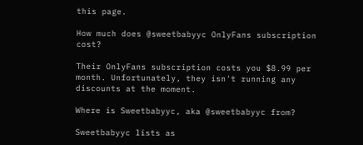this page.

How much does @sweetbabyyc OnlyFans subscription cost?

Their OnlyFans subscription costs you $8.99 per month. Unfortunately, they isn't running any discounts at the moment.

Where is Sweetbabyyc, aka @sweetbabyyc from?

Sweetbabyyc lists as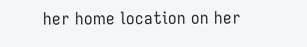her home location on her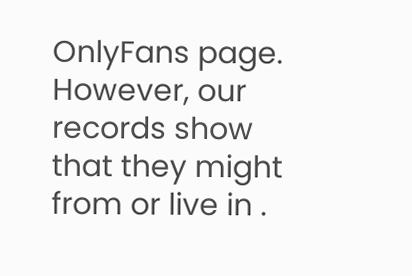OnlyFans page. However, our records show that they might from or live in .